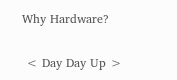Why Hardware?

 < Day Day Up >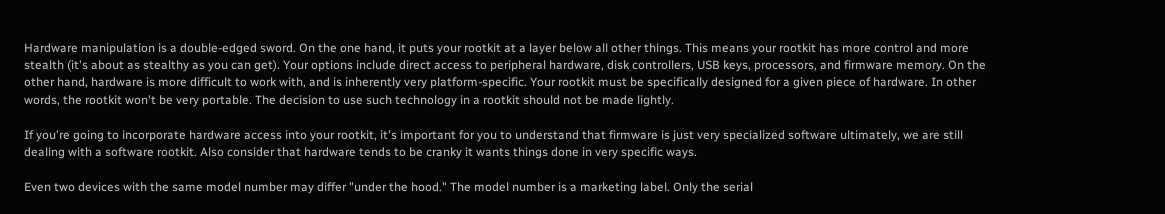Hardware manipulation is a double-edged sword. On the one hand, it puts your rootkit at a layer below all other things. This means your rootkit has more control and more stealth (it's about as stealthy as you can get). Your options include direct access to peripheral hardware, disk controllers, USB keys, processors, and firmware memory. On the other hand, hardware is more difficult to work with, and is inherently very platform-specific. Your rootkit must be specifically designed for a given piece of hardware. In other words, the rootkit won't be very portable. The decision to use such technology in a rootkit should not be made lightly.

If you're going to incorporate hardware access into your rootkit, it's important for you to understand that firmware is just very specialized software ultimately, we are still dealing with a software rootkit. Also consider that hardware tends to be cranky it wants things done in very specific ways.

Even two devices with the same model number may differ "under the hood." The model number is a marketing label. Only the serial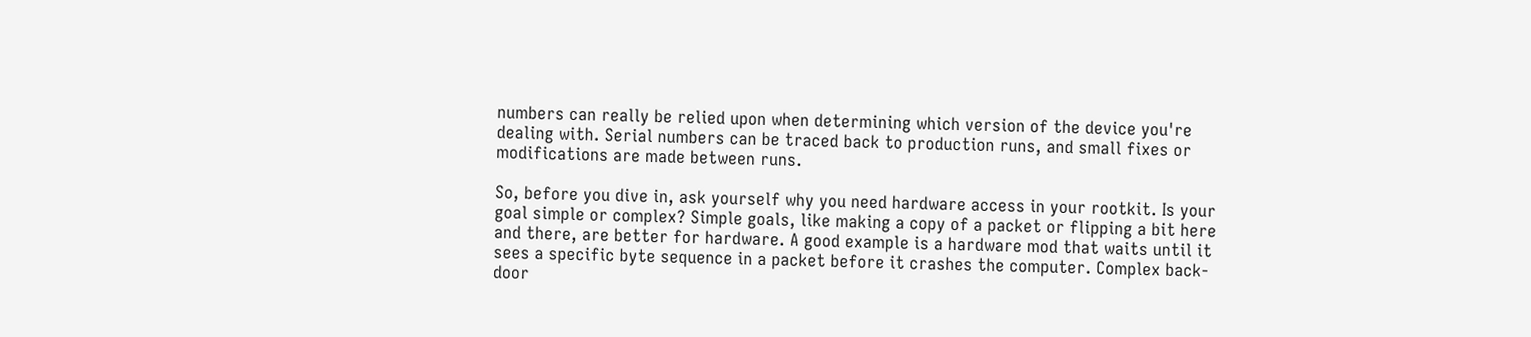numbers can really be relied upon when determining which version of the device you're dealing with. Serial numbers can be traced back to production runs, and small fixes or modifications are made between runs.

So, before you dive in, ask yourself why you need hardware access in your rootkit. Is your goal simple or complex? Simple goals, like making a copy of a packet or flipping a bit here and there, are better for hardware. A good example is a hardware mod that waits until it sees a specific byte sequence in a packet before it crashes the computer. Complex back-door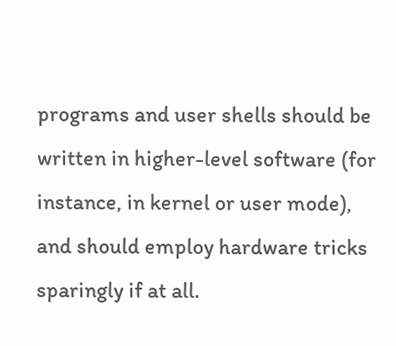programs and user shells should be written in higher-level software (for instance, in kernel or user mode), and should employ hardware tricks sparingly if at all.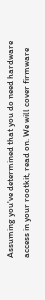Assuming you've determined that you do need hardware access in your rootkit, read on. We will cover firmware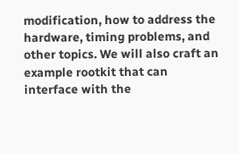modification, how to address the hardware, timing problems, and other topics. We will also craft an example rootkit that can interface with the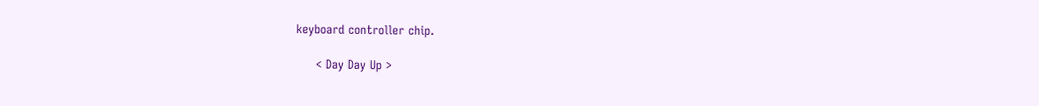keyboard controller chip.

     < Day Day Up >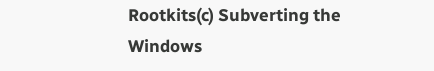Rootkits(c) Subverting the Windows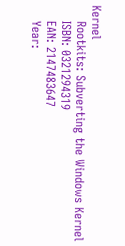Kernel
    Rootkits: Subverting the Windows Kernel
    ISBN: 0321294319
    EAN: 2147483647
    Year: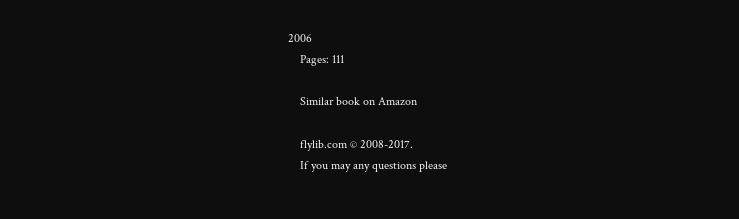2006
    Pages: 111

    Similar book on Amazon

    flylib.com © 2008-2017.
    If you may any questions please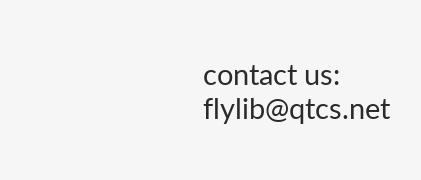contact us: flylib@qtcs.net